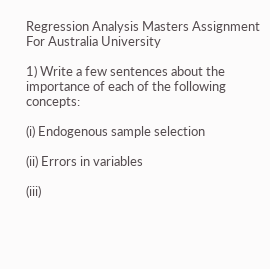Regression Analysis Masters Assignment For Australia University

1) Write a few sentences about the importance of each of the following concepts:

(i) Endogenous sample selection

(ii) Errors in variables

(iii)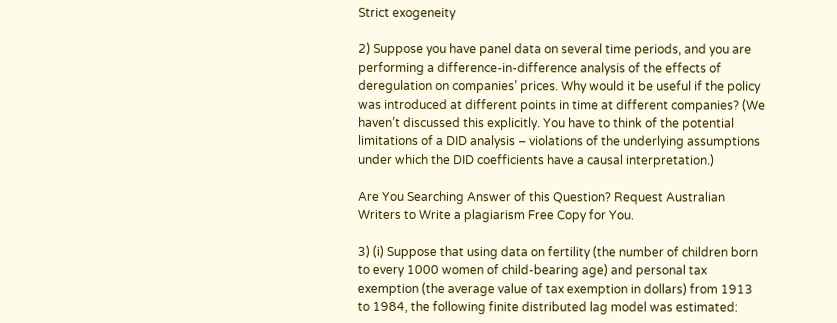Strict exogeneity

2) Suppose you have panel data on several time periods, and you are performing a difference-in-difference analysis of the effects of deregulation on companies’ prices. Why would it be useful if the policy was introduced at different points in time at different companies? (We haven’t discussed this explicitly. You have to think of the potential limitations of a DID analysis – violations of the underlying assumptions under which the DID coefficients have a causal interpretation.)

Are You Searching Answer of this Question? Request Australian Writers to Write a plagiarism Free Copy for You.

3) (i) Suppose that using data on fertility (the number of children born to every 1000 women of child-bearing age) and personal tax exemption (the average value of tax exemption in dollars) from 1913 to 1984, the following finite distributed lag model was estimated: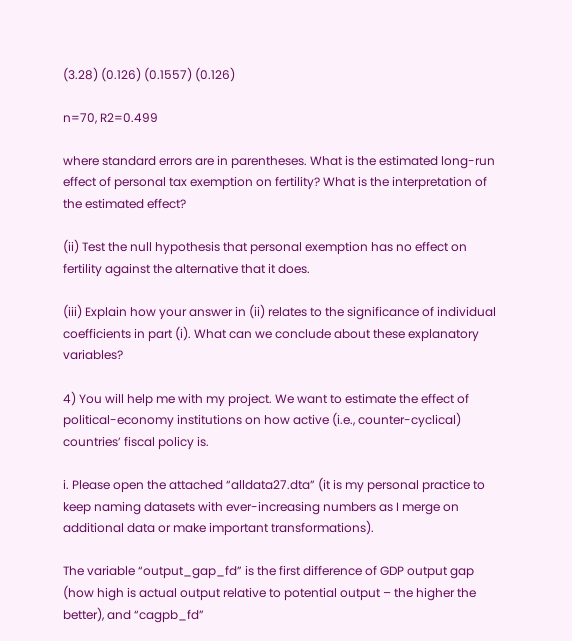(3.28) (0.126) (0.1557) (0.126)

n=70, R2=0.499

where standard errors are in parentheses. What is the estimated long-run effect of personal tax exemption on fertility? What is the interpretation of the estimated effect?

(ii) Test the null hypothesis that personal exemption has no effect on fertility against the alternative that it does.

(iii) Explain how your answer in (ii) relates to the significance of individual coefficients in part (i). What can we conclude about these explanatory variables?

4) You will help me with my project. We want to estimate the effect of political-economy institutions on how active (i.e., counter-cyclical) countries’ fiscal policy is.

i. Please open the attached “alldata27.dta” (it is my personal practice to keep naming datasets with ever-increasing numbers as I merge on additional data or make important transformations).

The variable “output_gap_fd” is the first difference of GDP output gap (how high is actual output relative to potential output – the higher the better), and “cagpb_fd”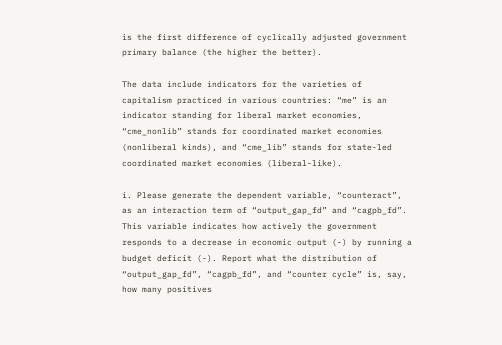is the first difference of cyclically adjusted government primary balance (the higher the better).

The data include indicators for the varieties of capitalism practiced in various countries: “me” is an indicator standing for liberal market economies, “cme_nonlib” stands for coordinated market economies (nonliberal kinds), and “cme_lib” stands for state-led coordinated market economies (liberal-like).

i. Please generate the dependent variable, “counteract”, as an interaction term of “output_gap_fd” and “cagpb_fd”. This variable indicates how actively the government responds to a decrease in economic output (-) by running a budget deficit (-). Report what the distribution of “output_gap_fd”, “cagpb_fd”, and “counter cycle” is, say, how many positives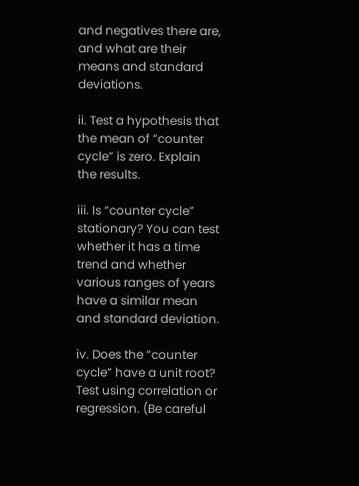and negatives there are, and what are their means and standard deviations.

ii. Test a hypothesis that the mean of “counter cycle” is zero. Explain the results.

iii. Is “counter cycle” stationary? You can test whether it has a time trend and whether various ranges of years have a similar mean and standard deviation.

iv. Does the “counter cycle” have a unit root? Test using correlation or regression. (Be careful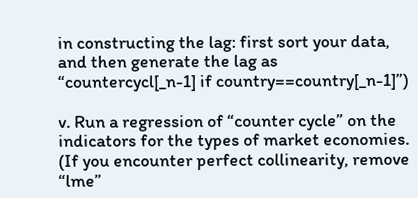in constructing the lag: first sort your data, and then generate the lag as “countercycl[_n-1] if country==country[_n-1]”)

v. Run a regression of “counter cycle” on the indicators for the types of market economies. (If you encounter perfect collinearity, remove “lme”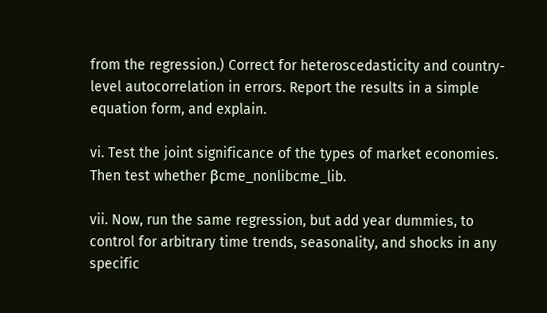from the regression.) Correct for heteroscedasticity and country-level autocorrelation in errors. Report the results in a simple equation form, and explain.

vi. Test the joint significance of the types of market economies. Then test whether βcme_nonlibcme_lib.

vii. Now, run the same regression, but add year dummies, to control for arbitrary time trends, seasonality, and shocks in any specific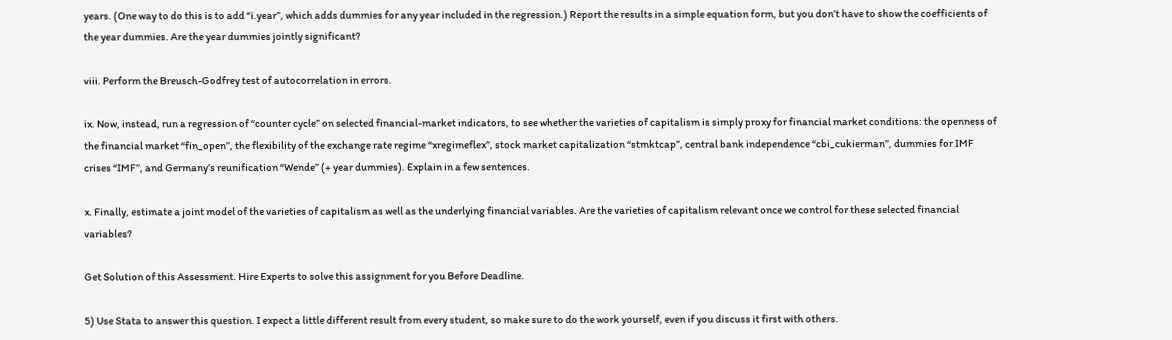years. (One way to do this is to add “i.year”, which adds dummies for any year included in the regression.) Report the results in a simple equation form, but you don’t have to show the coefficients of the year dummies. Are the year dummies jointly significant?

viii. Perform the Breusch-Godfrey test of autocorrelation in errors.

ix. Now, instead, run a regression of “counter cycle” on selected financial-market indicators, to see whether the varieties of capitalism is simply proxy for financial market conditions: the openness of the financial market “fin_open”, the flexibility of the exchange rate regime “xregimeflex”, stock market capitalization “stmktcap”, central bank independence “cbi_cukierman”, dummies for IMF crises “IMF”, and Germany’s reunification “Wende” (+ year dummies). Explain in a few sentences.

x. Finally, estimate a joint model of the varieties of capitalism as well as the underlying financial variables. Are the varieties of capitalism relevant once we control for these selected financial variables?

Get Solution of this Assessment. Hire Experts to solve this assignment for you Before Deadline.

5) Use Stata to answer this question. I expect a little different result from every student, so make sure to do the work yourself, even if you discuss it first with others.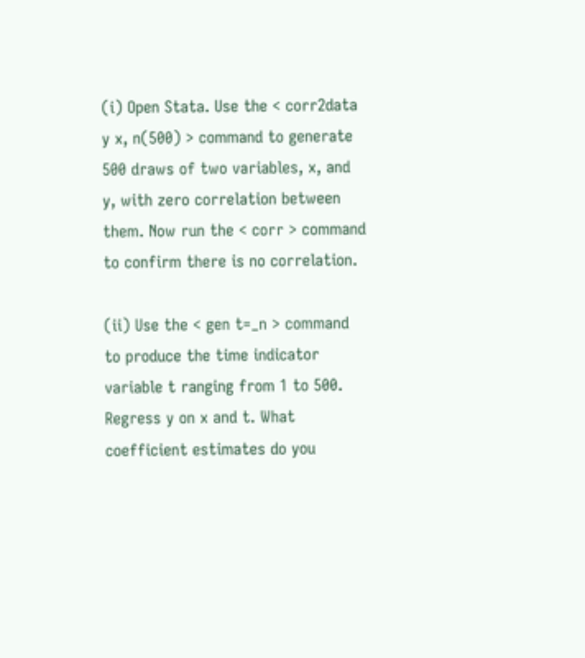(i) Open Stata. Use the < corr2data y x, n(500) > command to generate 500 draws of two variables, x, and y, with zero correlation between them. Now run the < corr > command to confirm there is no correlation.

(ii) Use the < gen t=_n > command to produce the time indicator variable t ranging from 1 to 500. Regress y on x and t. What coefficient estimates do you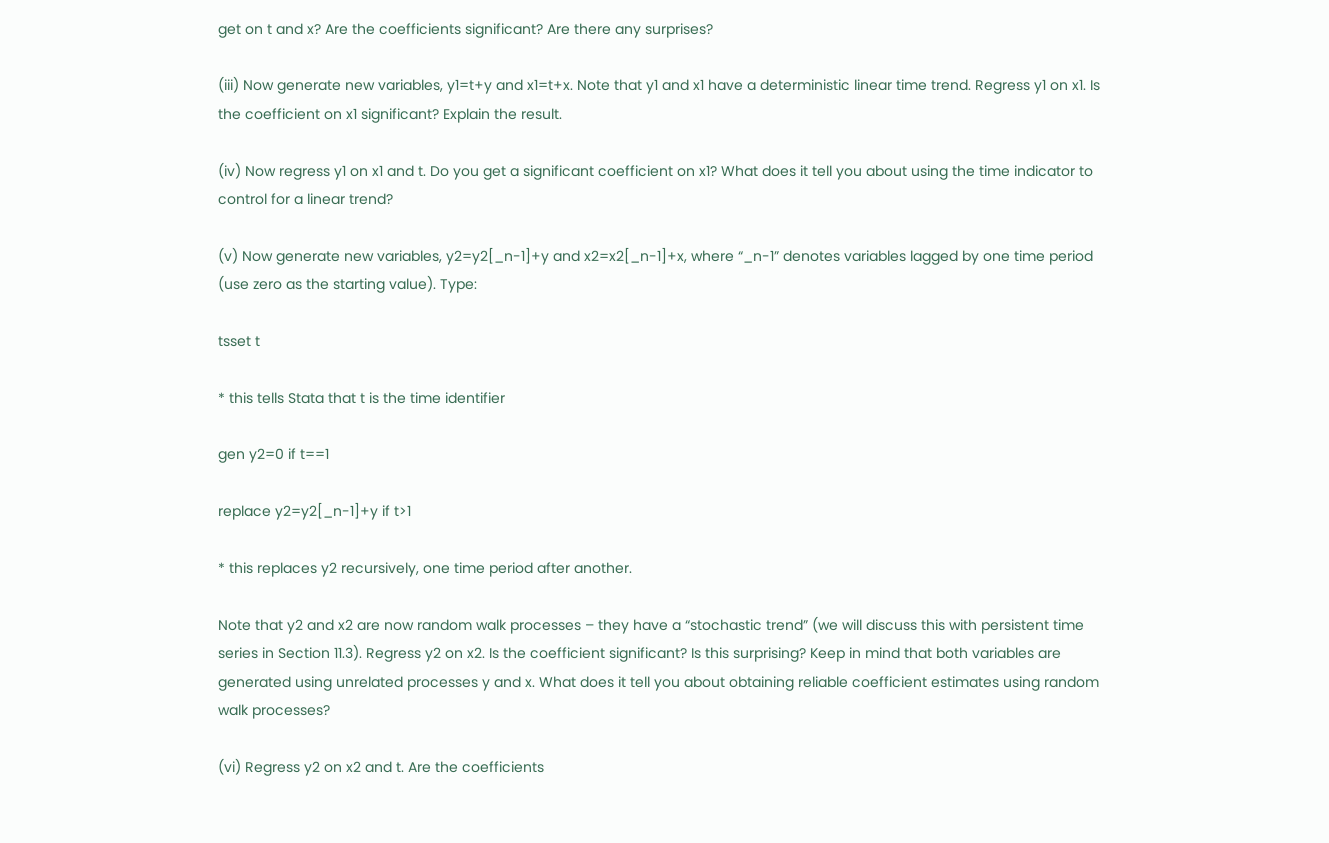get on t and x? Are the coefficients significant? Are there any surprises?

(iii) Now generate new variables, y1=t+y and x1=t+x. Note that y1 and x1 have a deterministic linear time trend. Regress y1 on x1. Is the coefficient on x1 significant? Explain the result.

(iv) Now regress y1 on x1 and t. Do you get a significant coefficient on x1? What does it tell you about using the time indicator to control for a linear trend?

(v) Now generate new variables, y2=y2[_n-1]+y and x2=x2[_n-1]+x, where “_n-1” denotes variables lagged by one time period (use zero as the starting value). Type:

tsset t

* this tells Stata that t is the time identifier

gen y2=0 if t==1

replace y2=y2[_n-1]+y if t>1

* this replaces y2 recursively, one time period after another.

Note that y2 and x2 are now random walk processes – they have a “stochastic trend” (we will discuss this with persistent time series in Section 11.3). Regress y2 on x2. Is the coefficient significant? Is this surprising? Keep in mind that both variables are generated using unrelated processes y and x. What does it tell you about obtaining reliable coefficient estimates using random walk processes?

(vi) Regress y2 on x2 and t. Are the coefficients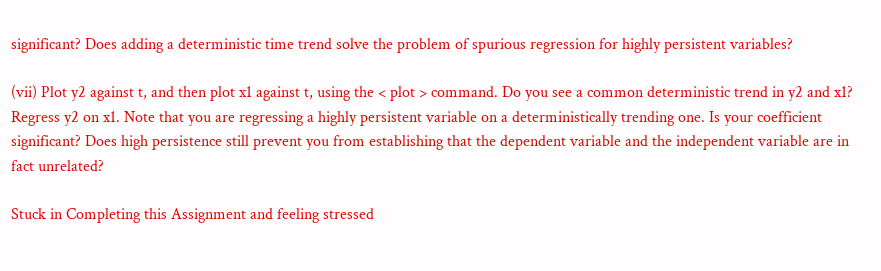significant? Does adding a deterministic time trend solve the problem of spurious regression for highly persistent variables?

(vii) Plot y2 against t, and then plot x1 against t, using the < plot > command. Do you see a common deterministic trend in y2 and x1? Regress y2 on x1. Note that you are regressing a highly persistent variable on a deterministically trending one. Is your coefficient significant? Does high persistence still prevent you from establishing that the dependent variable and the independent variable are in fact unrelated?

Stuck in Completing this Assignment and feeling stressed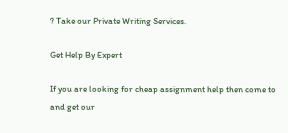? Take our Private Writing Services.

Get Help By Expert

If you are looking for cheap assignment help then come to and get our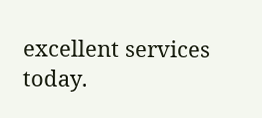excellent services today.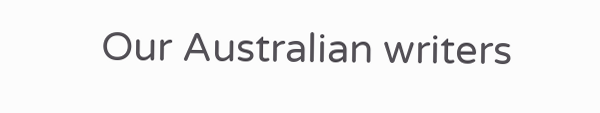Our Australian writers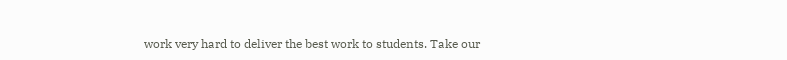work very hard to deliver the best work to students. Take our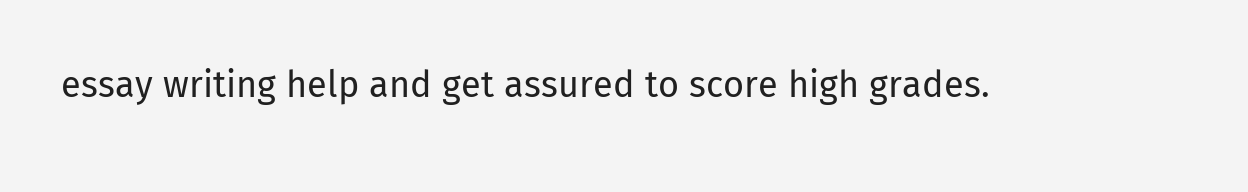essay writing help and get assured to score high grades.